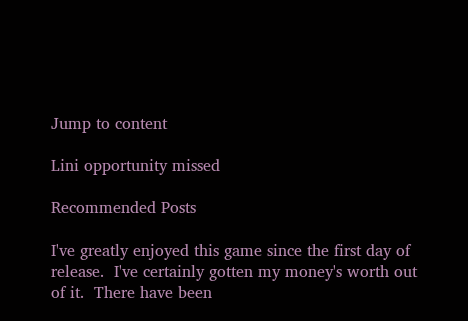Jump to content

Lini opportunity missed

Recommended Posts

I've greatly enjoyed this game since the first day of release.  I've certainly gotten my money's worth out of it.  There have been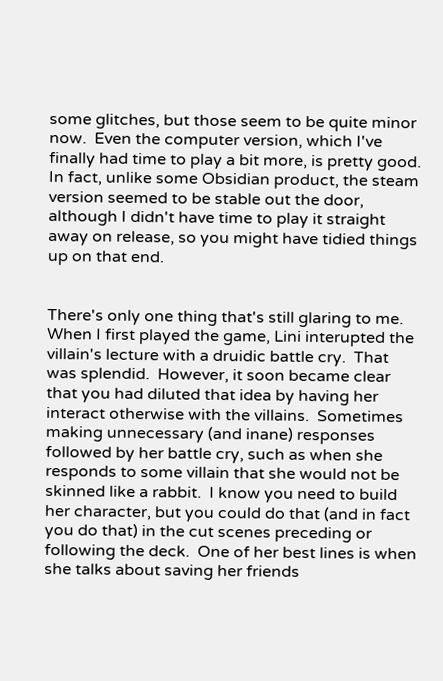some glitches, but those seem to be quite minor now.  Even the computer version, which I've finally had time to play a bit more, is pretty good.  In fact, unlike some Obsidian product, the steam version seemed to be stable out the door, although I didn't have time to play it straight away on release, so you might have tidied things up on that end.


There's only one thing that's still glaring to me.  When I first played the game, Lini interupted the villain's lecture with a druidic battle cry.  That was splendid.  However, it soon became clear that you had diluted that idea by having her interact otherwise with the villains.  Sometimes making unnecessary (and inane) responses followed by her battle cry, such as when she responds to some villain that she would not be skinned like a rabbit.  I know you need to build her character, but you could do that (and in fact you do that) in the cut scenes preceding or following the deck.  One of her best lines is when she talks about saving her friends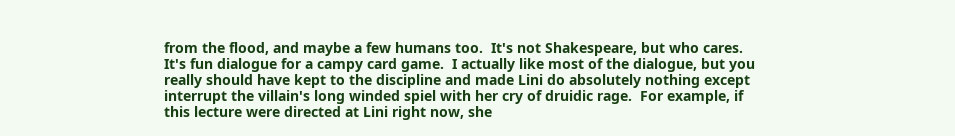from the flood, and maybe a few humans too.  It's not Shakespeare, but who cares.  It's fun dialogue for a campy card game.  I actually like most of the dialogue, but you really should have kept to the discipline and made Lini do absolutely nothing except interrupt the villain's long winded spiel with her cry of druidic rage.  For example, if this lecture were directed at Lini right now, she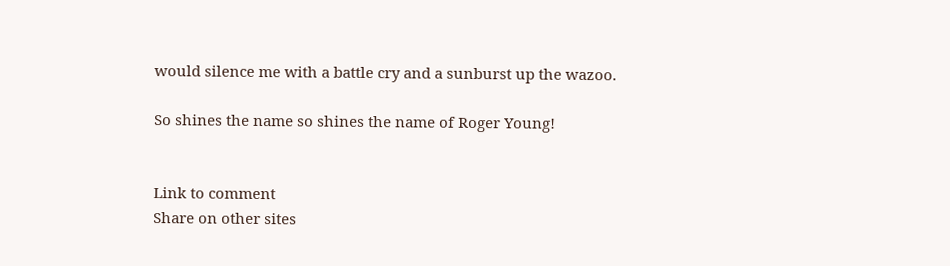would silence me with a battle cry and a sunburst up the wazoo.

So shines the name so shines the name of Roger Young!


Link to comment
Share on other sites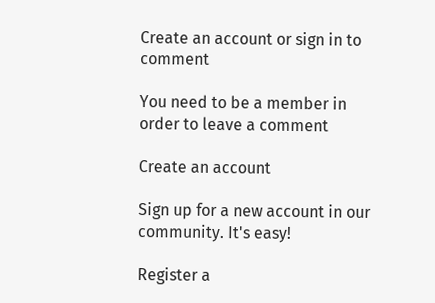Create an account or sign in to comment

You need to be a member in order to leave a comment

Create an account

Sign up for a new account in our community. It's easy!

Register a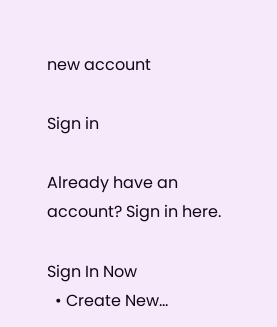new account

Sign in

Already have an account? Sign in here.

Sign In Now
  • Create New...